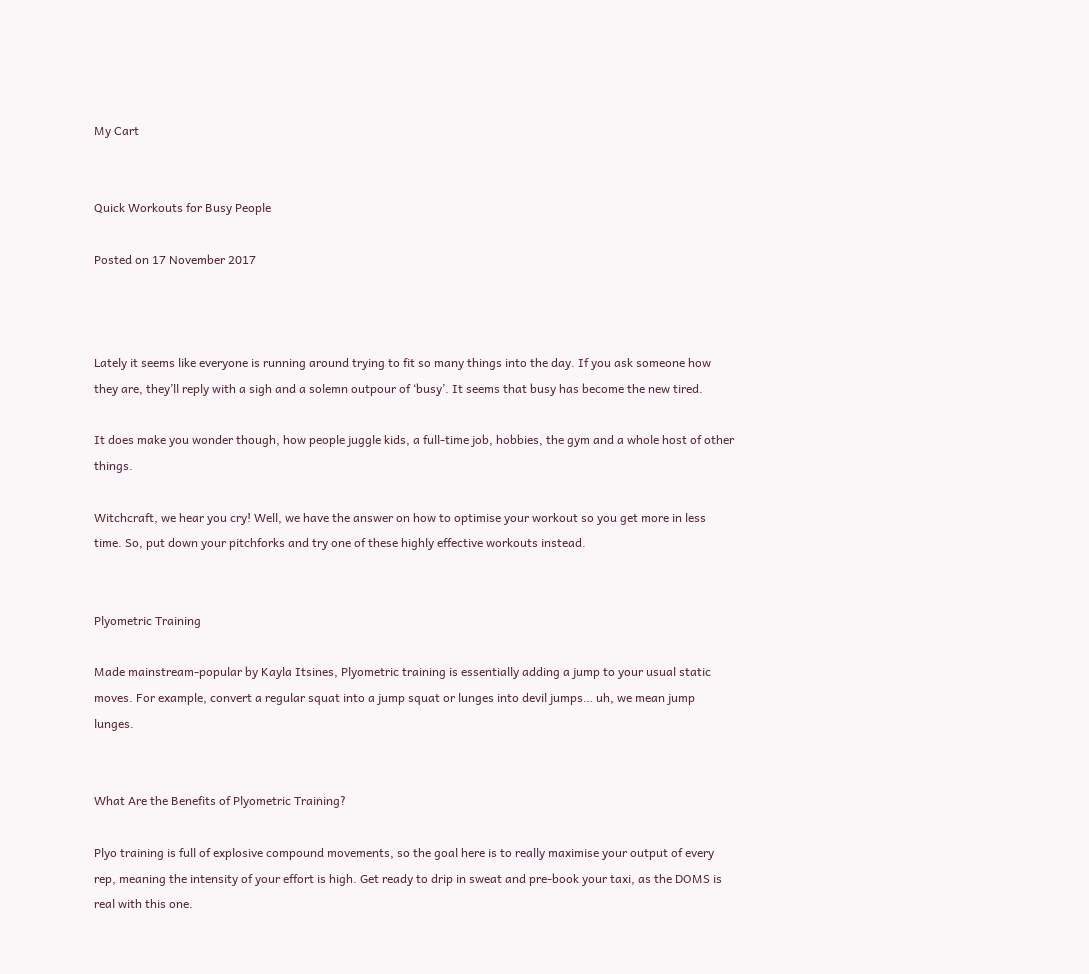My Cart


Quick Workouts for Busy People

Posted on 17 November 2017



Lately it seems like everyone is running around trying to fit so many things into the day. If you ask someone how they are, they’ll reply with a sigh and a solemn outpour of ‘busy’. It seems that busy has become the new tired.

It does make you wonder though, how people juggle kids, a full-time job, hobbies, the gym and a whole host of other things.

Witchcraft, we hear you cry! Well, we have the answer on how to optimise your workout so you get more in less time. So, put down your pitchforks and try one of these highly effective workouts instead.


Plyometric Training

Made mainstream-popular by Kayla Itsines, Plyometric training is essentially adding a jump to your usual static moves. For example, convert a regular squat into a jump squat or lunges into devil jumps… uh, we mean jump lunges.


What Are the Benefits of Plyometric Training?

Plyo training is full of explosive compound movements, so the goal here is to really maximise your output of every rep, meaning the intensity of your effort is high. Get ready to drip in sweat and pre-book your taxi, as the DOMS is real with this one.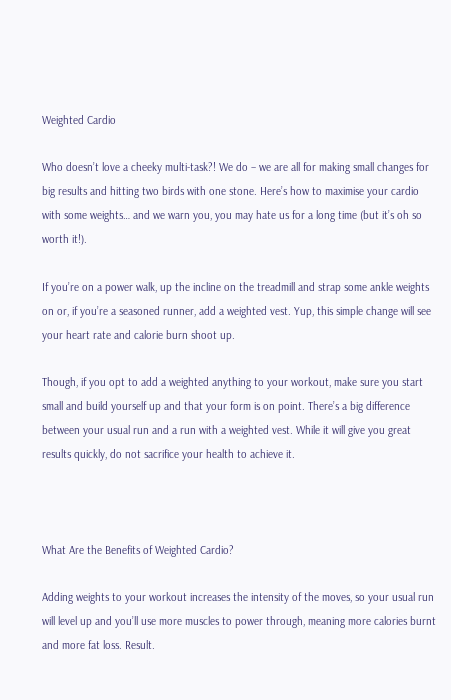Weighted Cardio

Who doesn’t love a cheeky multi-task?! We do – we are all for making small changes for big results and hitting two birds with one stone. Here’s how to maximise your cardio with some weights… and we warn you, you may hate us for a long time (but it’s oh so worth it!).

If you’re on a power walk, up the incline on the treadmill and strap some ankle weights on or, if you’re a seasoned runner, add a weighted vest. Yup, this simple change will see your heart rate and calorie burn shoot up.

Though, if you opt to add a weighted anything to your workout, make sure you start small and build yourself up and that your form is on point. There’s a big difference between your usual run and a run with a weighted vest. While it will give you great results quickly, do not sacrifice your health to achieve it.



What Are the Benefits of Weighted Cardio?

Adding weights to your workout increases the intensity of the moves, so your usual run will level up and you’ll use more muscles to power through, meaning more calories burnt and more fat loss. Result.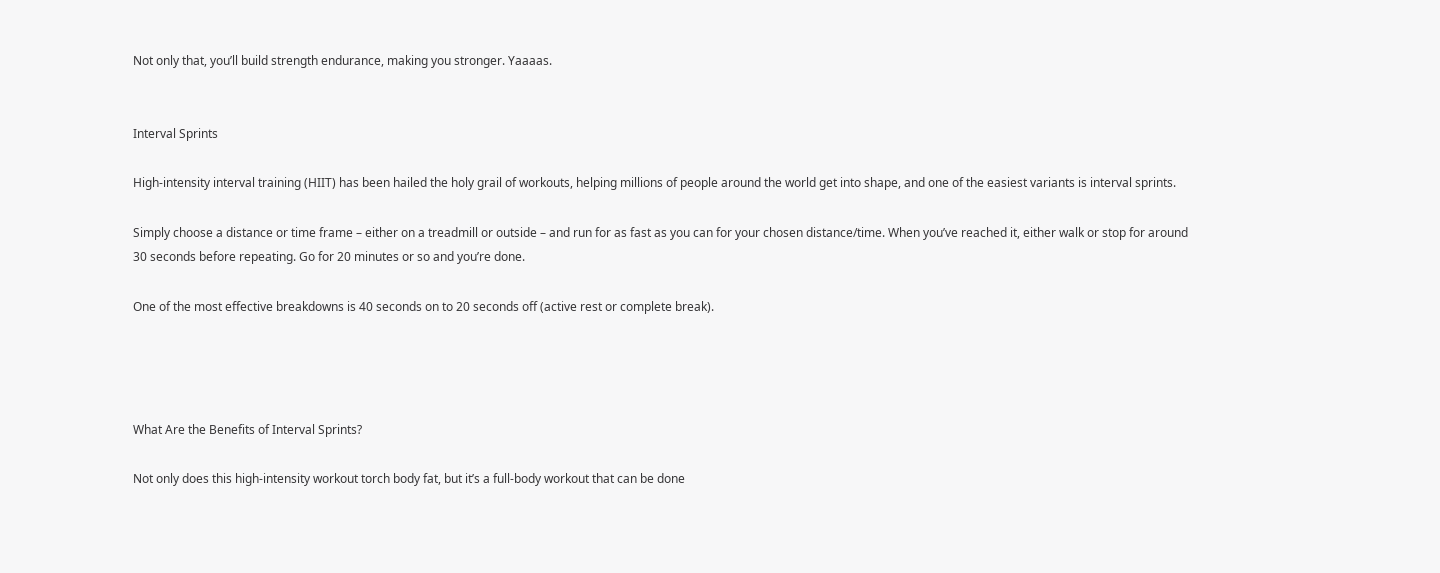Not only that, you’ll build strength endurance, making you stronger. Yaaaas.


Interval Sprints

High-intensity interval training (HIIT) has been hailed the holy grail of workouts, helping millions of people around the world get into shape, and one of the easiest variants is interval sprints.

Simply choose a distance or time frame – either on a treadmill or outside – and run for as fast as you can for your chosen distance/time. When you’ve reached it, either walk or stop for around 30 seconds before repeating. Go for 20 minutes or so and you’re done.

One of the most effective breakdowns is 40 seconds on to 20 seconds off (active rest or complete break).




What Are the Benefits of Interval Sprints?

Not only does this high-intensity workout torch body fat, but it’s a full-body workout that can be done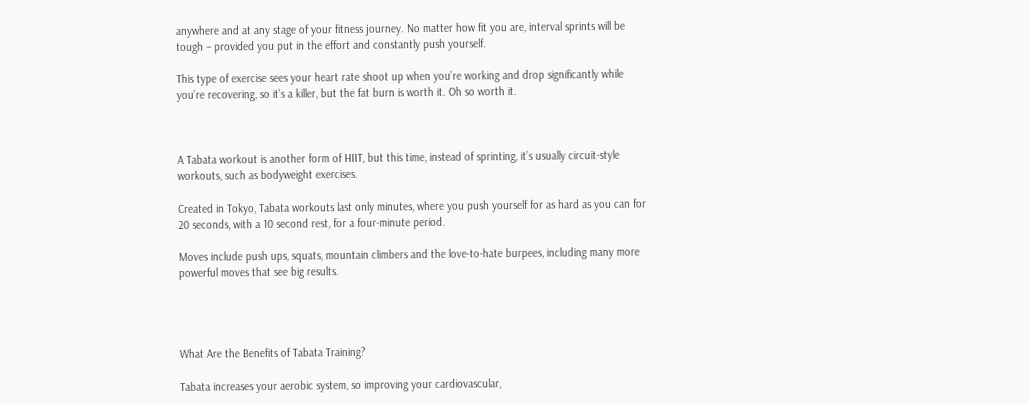anywhere and at any stage of your fitness journey. No matter how fit you are, interval sprints will be tough – provided you put in the effort and constantly push yourself.

This type of exercise sees your heart rate shoot up when you’re working and drop significantly while you’re recovering, so it’s a killer, but the fat burn is worth it. Oh so worth it.



A Tabata workout is another form of HIIT, but this time, instead of sprinting, it’s usually circuit-style workouts, such as bodyweight exercises.

Created in Tokyo, Tabata workouts last only minutes, where you push yourself for as hard as you can for 20 seconds, with a 10 second rest, for a four-minute period.

Moves include push ups, squats, mountain climbers and the love-to-hate burpees, including many more powerful moves that see big results.




What Are the Benefits of Tabata Training?

Tabata increases your aerobic system, so improving your cardiovascular,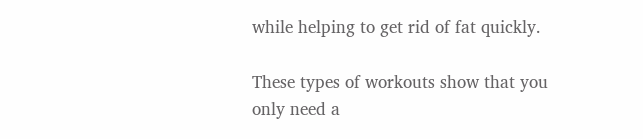while helping to get rid of fat quickly.

These types of workouts show that you only need a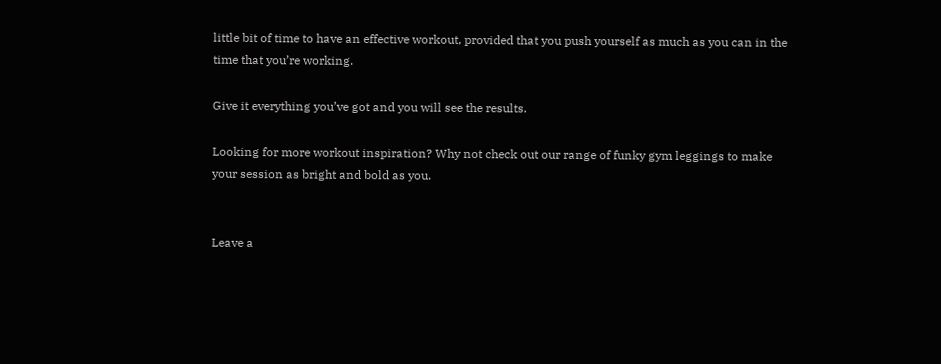little bit of time to have an effective workout, provided that you push yourself as much as you can in the time that you’re working.

Give it everything you’ve got and you will see the results.

Looking for more workout inspiration? Why not check out our range of funky gym leggings to make your session as bright and bold as you.


Leave a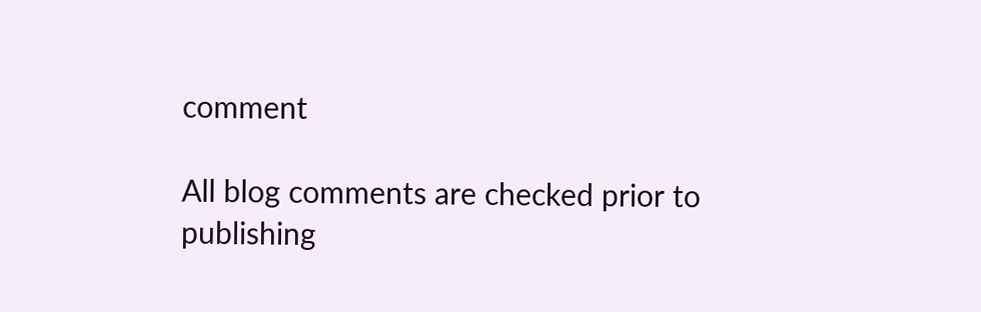comment

All blog comments are checked prior to publishing